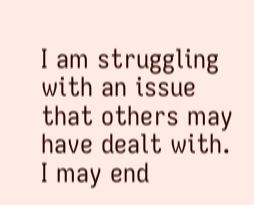I am struggling with an issue that others may have dealt with. I may end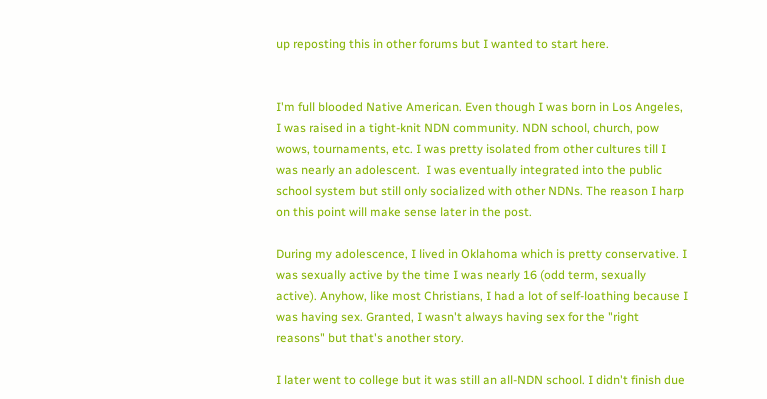up reposting this in other forums but I wanted to start here.


I'm full blooded Native American. Even though I was born in Los Angeles, I was raised in a tight-knit NDN community. NDN school, church, pow wows, tournaments, etc. I was pretty isolated from other cultures till I was nearly an adolescent.  I was eventually integrated into the public school system but still only socialized with other NDNs. The reason I harp on this point will make sense later in the post.

During my adolescence, I lived in Oklahoma which is pretty conservative. I was sexually active by the time I was nearly 16 (odd term, sexually active). Anyhow, like most Christians, I had a lot of self-loathing because I was having sex. Granted, I wasn't always having sex for the "right reasons" but that's another story.

I later went to college but it was still an all-NDN school. I didn't finish due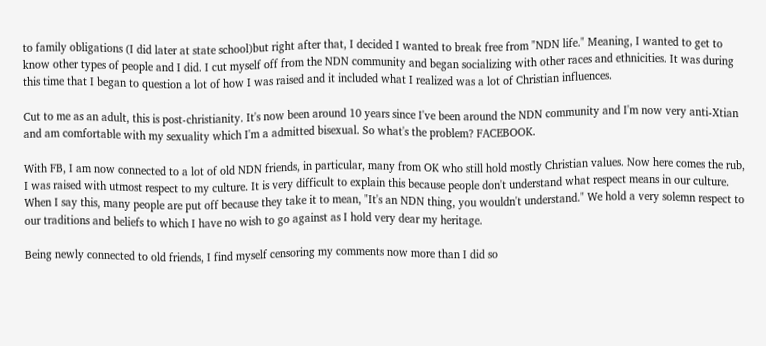to family obligations (I did later at state school)but right after that, I decided I wanted to break free from "NDN life." Meaning, I wanted to get to know other types of people and I did. I cut myself off from the NDN community and began socializing with other races and ethnicities. It was during this time that I began to question a lot of how I was raised and it included what I realized was a lot of Christian influences.

Cut to me as an adult, this is post-christianity. It's now been around 10 years since I've been around the NDN community and I'm now very anti-Xtian and am comfortable with my sexuality which I'm a admitted bisexual. So what's the problem? FACEBOOK.

With FB, I am now connected to a lot of old NDN friends, in particular, many from OK who still hold mostly Christian values. Now here comes the rub, I was raised with utmost respect to my culture. It is very difficult to explain this because people don't understand what respect means in our culture. When I say this, many people are put off because they take it to mean, "It's an NDN thing, you wouldn't understand." We hold a very solemn respect to our traditions and beliefs to which I have no wish to go against as I hold very dear my heritage.

Being newly connected to old friends, I find myself censoring my comments now more than I did so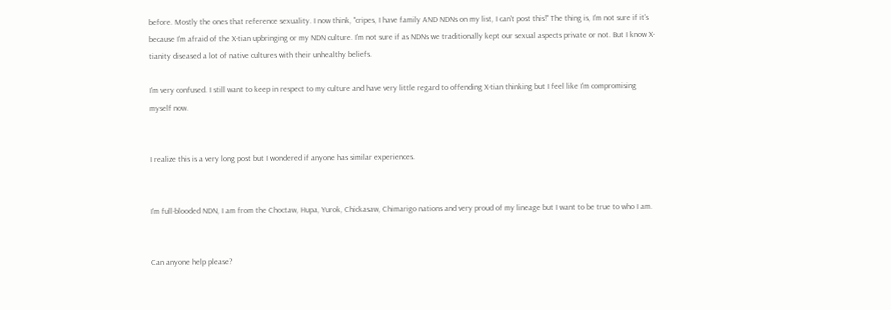before. Mostly the ones that reference sexuality. I now think, "cripes, I have family AND NDNs on my list, I can't post this!" The thing is, I'm not sure if it's because I'm afraid of the X-tian upbringing or my NDN culture. I'm not sure if as NDNs we traditionally kept our sexual aspects private or not. But I know X-tianity diseased a lot of native cultures with their unhealthy beliefs.

I'm very confused. I still want to keep in respect to my culture and have very little regard to offending X-tian thinking but I feel like I'm compromising myself now.


I realize this is a very long post but I wondered if anyone has similar experiences.


I'm full-blooded NDN, I am from the Choctaw, Hupa, Yurok, Chickasaw, Chimarigo nations and very proud of my lineage but I want to be true to who I am.


Can anyone help please?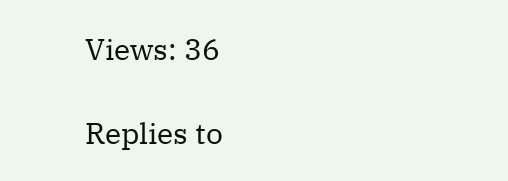Views: 36

Replies to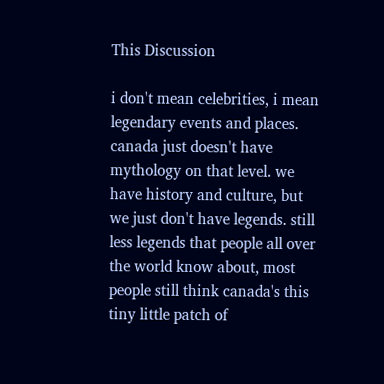This Discussion

i don't mean celebrities, i mean legendary events and places. canada just doesn't have mythology on that level. we have history and culture, but we just don't have legends. still less legends that people all over the world know about, most people still think canada's this tiny little patch of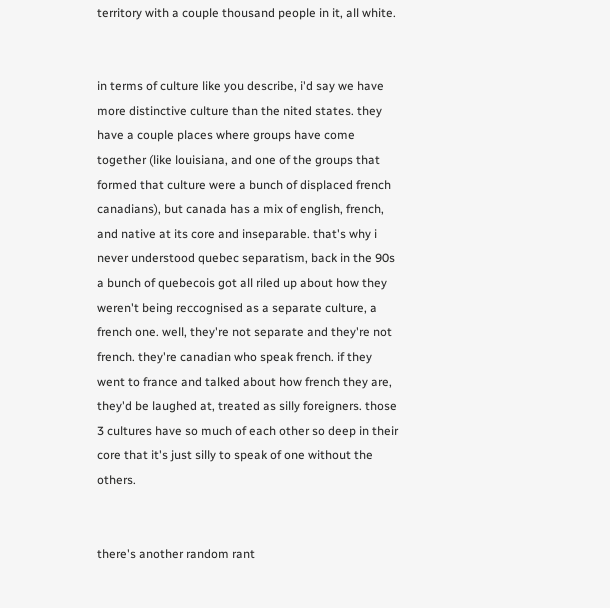territory with a couple thousand people in it, all white.


in terms of culture like you describe, i'd say we have more distinctive culture than the nited states. they have a couple places where groups have come together (like louisiana, and one of the groups that formed that culture were a bunch of displaced french canadians), but canada has a mix of english, french, and native at its core and inseparable. that's why i never understood quebec separatism, back in the 90s a bunch of quebecois got all riled up about how they weren't being reccognised as a separate culture, a french one. well, they're not separate and they're not french. they're canadian who speak french. if they went to france and talked about how french they are, they'd be laughed at, treated as silly foreigners. those 3 cultures have so much of each other so deep in their core that it's just silly to speak of one without the others.


there's another random rant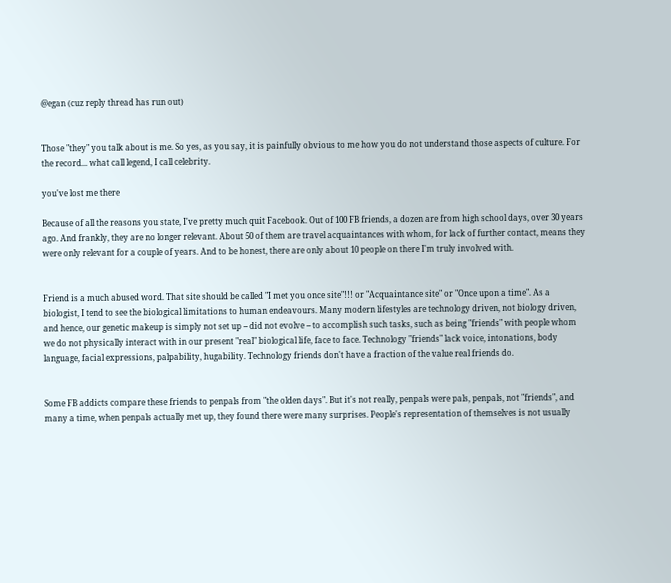@egan (cuz reply thread has run out)


Those "they" you talk about is me. So yes, as you say, it is painfully obvious to me how you do not understand those aspects of culture. For the record... what call legend, I call celebrity.

you've lost me there

Because of all the reasons you state, I've pretty much quit Facebook. Out of 100 FB friends, a dozen are from high school days, over 30 years ago. And frankly, they are no longer relevant. About 50 of them are travel acquaintances with whom, for lack of further contact, means they were only relevant for a couple of years. And to be honest, there are only about 10 people on there I'm truly involved with.


Friend is a much abused word. That site should be called "I met you once site"!!! or "Acquaintance site" or "Once upon a time". As a biologist, I tend to see the biological limitations to human endeavours. Many modern lifestyles are technology driven, not biology driven, and hence, our genetic makeup is simply not set up -- did not evolve -- to accomplish such tasks, such as being "friends" with people whom we do not physically interact with in our present "real" biological life, face to face. Technology "friends" lack voice, intonations, body language, facial expressions, palpability, hugability. Technology friends don't have a fraction of the value real friends do.


Some FB addicts compare these friends to penpals from "the olden days". But it's not really, penpals were pals, penpals, not "friends", and many a time, when penpals actually met up, they found there were many surprises. People's representation of themselves is not usually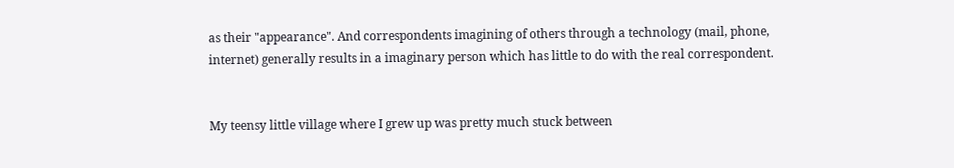as their "appearance". And correspondents imagining of others through a technology (mail, phone, internet) generally results in a imaginary person which has little to do with the real correspondent.


My teensy little village where I grew up was pretty much stuck between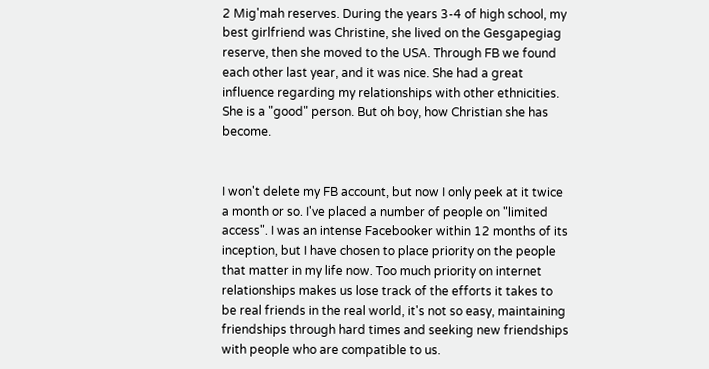2 Mig'mah reserves. During the years 3-4 of high school, my best girlfriend was Christine, she lived on the Gesgapegiag reserve, then she moved to the USA. Through FB we found each other last year, and it was nice. She had a great influence regarding my relationships with other ethnicities. She is a "good" person. But oh boy, how Christian she has become.


I won't delete my FB account, but now I only peek at it twice a month or so. I've placed a number of people on "limited access". I was an intense Facebooker within 12 months of its inception, but I have chosen to place priority on the people that matter in my life now. Too much priority on internet relationships makes us lose track of the efforts it takes to be real friends in the real world, it's not so easy, maintaining friendships through hard times and seeking new friendships with people who are compatible to us.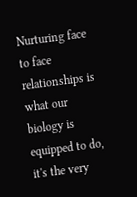Nurturing face to face relationships is what our biology is equipped to do, it's the very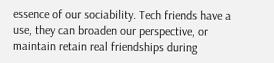essence of our sociability. Tech friends have a use, they can broaden our perspective, or maintain retain real friendships during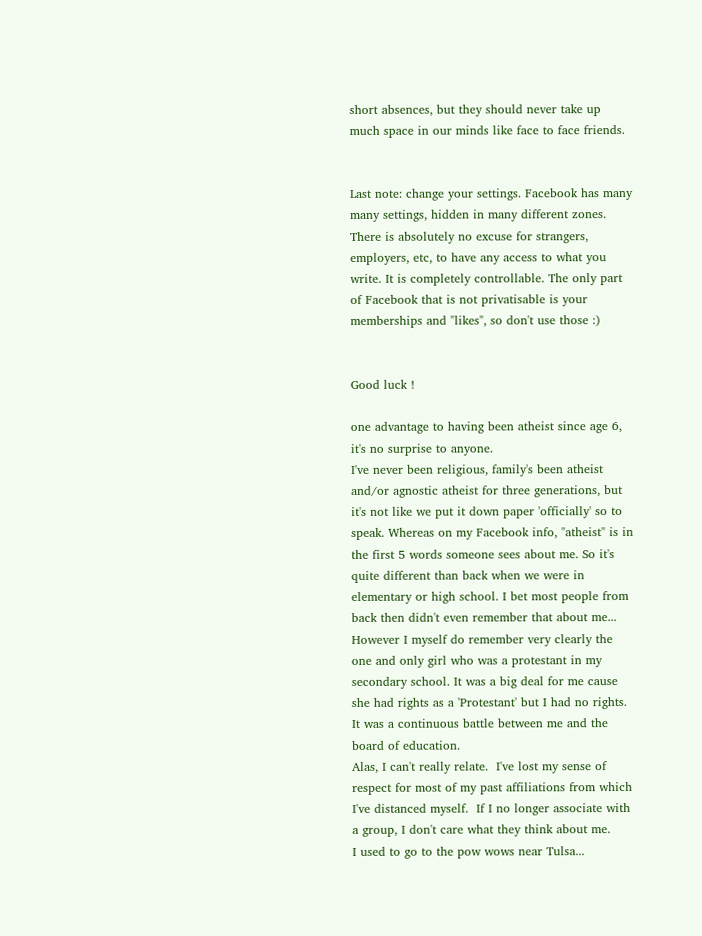short absences, but they should never take up much space in our minds like face to face friends.


Last note: change your settings. Facebook has many many settings, hidden in many different zones. There is absolutely no excuse for strangers, employers, etc, to have any access to what you write. It is completely controllable. The only part of Facebook that is not privatisable is your memberships and "likes", so don't use those :)


Good luck !

one advantage to having been atheist since age 6, it's no surprise to anyone.
I've never been religious, family's been atheist and/or agnostic atheist for three generations, but it's not like we put it down paper 'officially' so to speak. Whereas on my Facebook info, "atheist" is in the first 5 words someone sees about me. So it's quite different than back when we were in elementary or high school. I bet most people from back then didn't even remember that about me... However I myself do remember very clearly the one and only girl who was a protestant in my secondary school. It was a big deal for me cause she had rights as a 'Protestant' but I had no rights. It was a continuous battle between me and the board of education.
Alas, I can't really relate.  I've lost my sense of respect for most of my past affiliations from which I've distanced myself.  If I no longer associate with a group, I don't care what they think about me.
I used to go to the pow wows near Tulsa...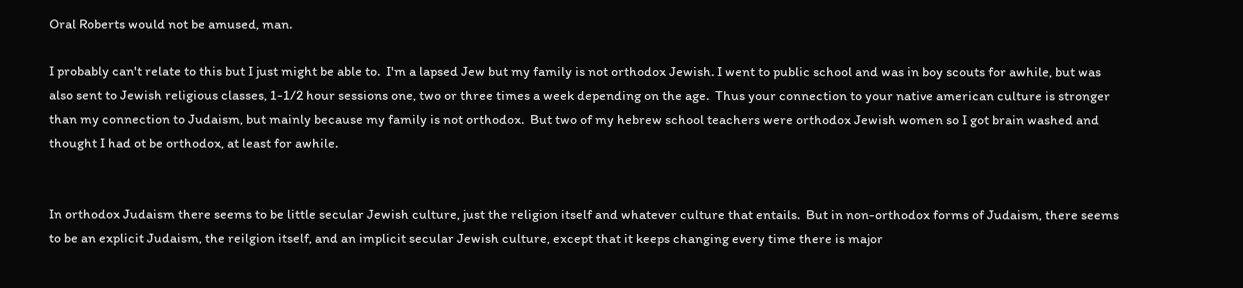Oral Roberts would not be amused, man.

I probably can't relate to this but I just might be able to.  I'm a lapsed Jew but my family is not orthodox Jewish. I went to public school and was in boy scouts for awhile, but was also sent to Jewish religious classes, 1-1/2 hour sessions one, two or three times a week depending on the age.  Thus your connection to your native american culture is stronger than my connection to Judaism, but mainly because my family is not orthodox.  But two of my hebrew school teachers were orthodox Jewish women so I got brain washed and thought I had ot be orthodox, at least for awhile.


In orthodox Judaism there seems to be little secular Jewish culture, just the religion itself and whatever culture that entails.  But in non-orthodox forms of Judaism, there seems to be an explicit Judaism, the reilgion itself, and an implicit secular Jewish culture, except that it keeps changing every time there is major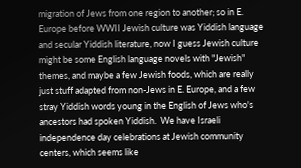migration of Jews from one region to another; so in E. Europe before WWII Jewish culture was Yiddish language and secular Yiddish literature, now I guess Jewish culture might be some English language novels with "Jewish" themes, and maybe a few Jewish foods, which are really just stuff adapted from non-Jews in E. Europe, and a few stray Yiddish words young in the English of Jews who's ancestors had spoken Yiddish.  We have Israeli independence day celebrations at Jewish community centers, which seems like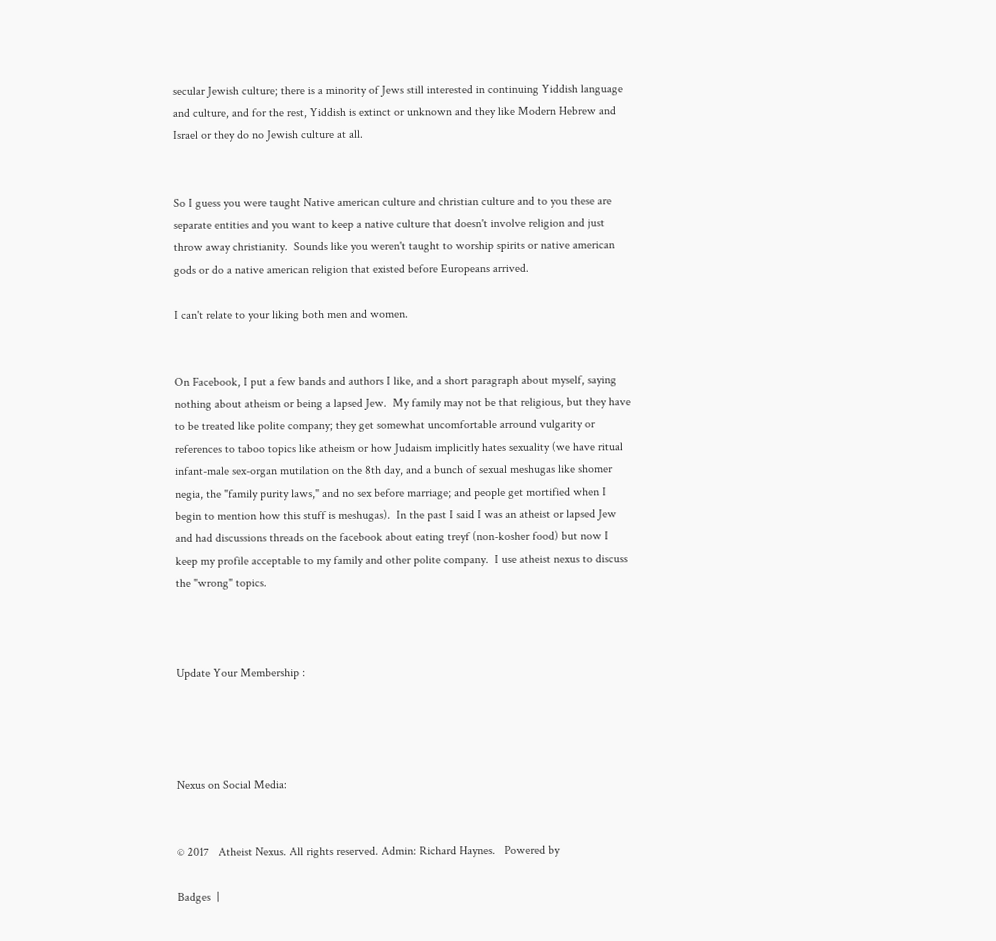secular Jewish culture; there is a minority of Jews still interested in continuing Yiddish language and culture, and for the rest, Yiddish is extinct or unknown and they like Modern Hebrew and Israel or they do no Jewish culture at all.


So I guess you were taught Native american culture and christian culture and to you these are separate entities and you want to keep a native culture that doesn't involve religion and just throw away christianity.  Sounds like you weren't taught to worship spirits or native american gods or do a native american religion that existed before Europeans arrived.

I can't relate to your liking both men and women.


On Facebook, I put a few bands and authors I like, and a short paragraph about myself, saying nothing about atheism or being a lapsed Jew.  My family may not be that religious, but they have to be treated like polite company; they get somewhat uncomfortable arround vulgarity or references to taboo topics like atheism or how Judaism implicitly hates sexuality (we have ritual infant-male sex-organ mutilation on the 8th day, and a bunch of sexual meshugas like shomer negia, the "family purity laws," and no sex before marriage; and people get mortified when I begin to mention how this stuff is meshugas).  In the past I said I was an atheist or lapsed Jew and had discussions threads on the facebook about eating treyf (non-kosher food) but now I keep my profile acceptable to my family and other polite company.  I use atheist nexus to discuss the "wrong" topics.



Update Your Membership :




Nexus on Social Media:


© 2017   Atheist Nexus. All rights reserved. Admin: Richard Haynes.   Powered by

Badges  |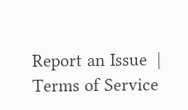Report an Issue  |  Terms of Service